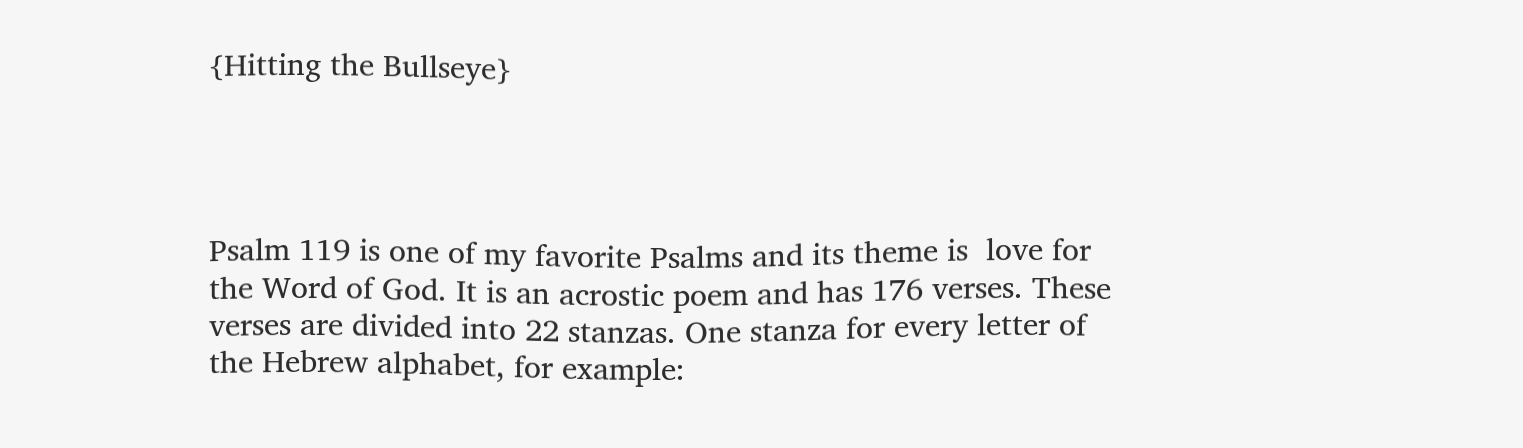{Hitting the Bullseye}




Psalm 119 is one of my favorite Psalms and its theme is  love for the Word of God. It is an acrostic poem and has 176 verses. These verses are divided into 22 stanzas. One stanza for every letter of the Hebrew alphabet, for example: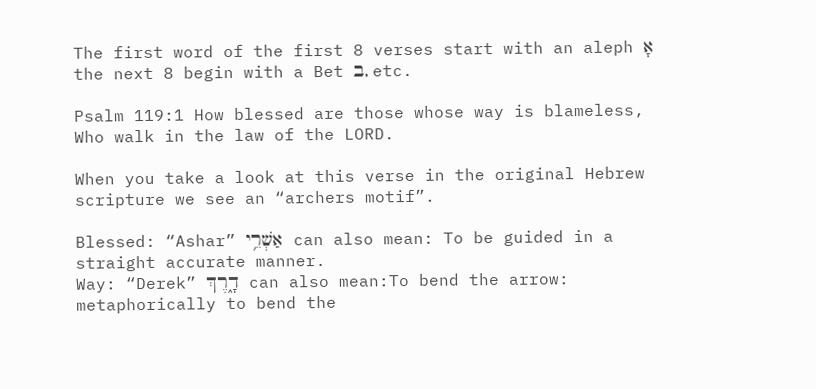The first word of the first 8 verses start with an aleph אָ the next 8 begin with a Bet ב, etc.

Psalm 119:1 How blessed are those whose way is blameless, Who walk in the law of the LORD.

When you take a look at this verse in the original Hebrew scripture we see an “archers motif”.

Blessed: “Ashar” אַשְׁרֵ֥י  can also mean: To be guided in a straight accurate manner.
Way: “Derek” דָ֑רֶךְ  can also mean:To bend the arrow: metaphorically to bend the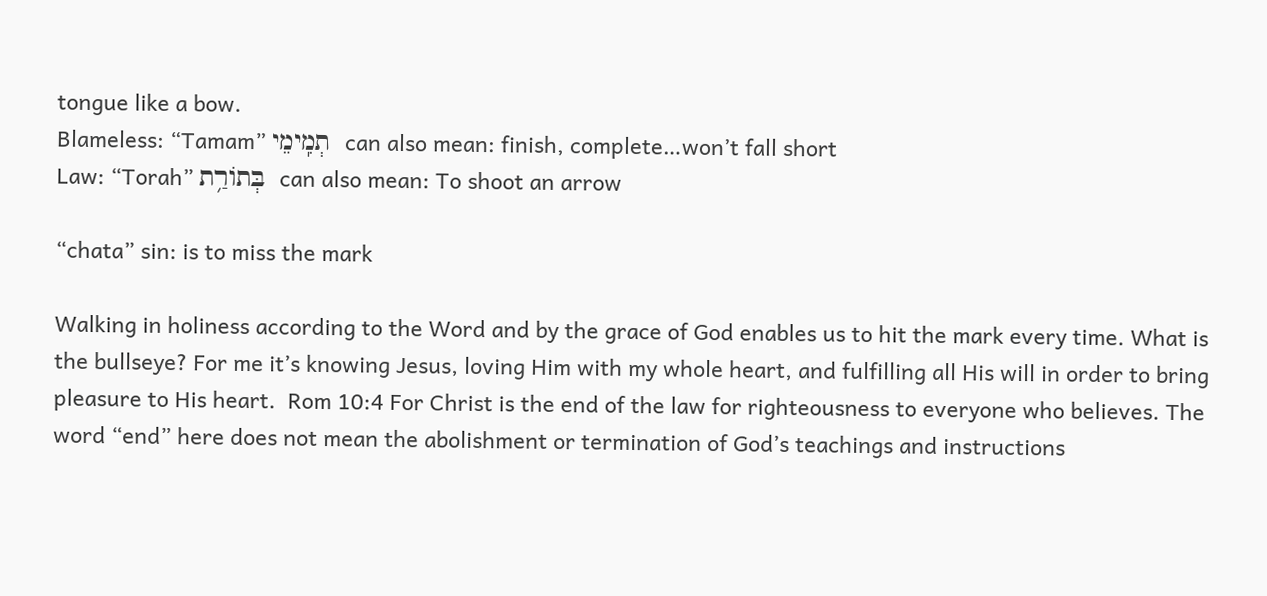tongue like a bow.
Blameless: “Tamam” תְמִֽימֵי  can also mean: finish, complete…won’t fall short
Law: “Torah” בְּתוֹרַ֥ת  can also mean: To shoot an arrow

“chata” sin: is to miss the mark

Walking in holiness according to the Word and by the grace of God enables us to hit the mark every time. What is the bullseye? For me it’s knowing Jesus, loving Him with my whole heart, and fulfilling all His will in order to bring pleasure to His heart.  Rom 10:4 For Christ is the end of the law for righteousness to everyone who believes. The word “end” here does not mean the abolishment or termination of God’s teachings and instructions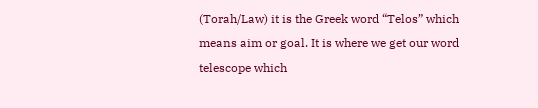(Torah/Law) it is the Greek word “Telos” which means aim or goal. It is where we get our word telescope which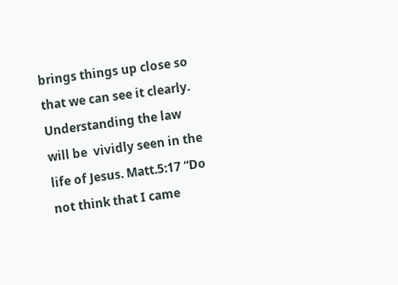brings things up close so that we can see it clearly. Understanding the law will be  vividly seen in the life of Jesus. Matt.5:17 “Do not think that I came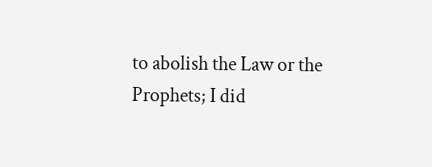to abolish the Law or the Prophets; I did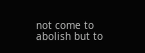not come to abolish but to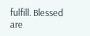fulfill. Blessed are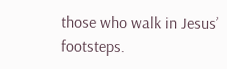those who walk in Jesus’ footsteps.